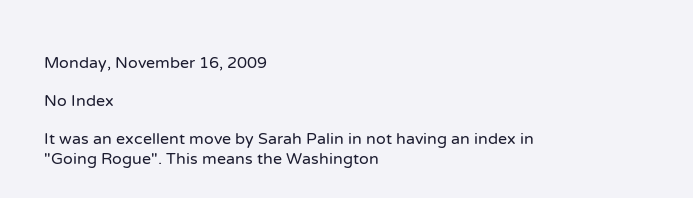Monday, November 16, 2009

No Index

It was an excellent move by Sarah Palin in not having an index in "Going Rogue". This means the Washington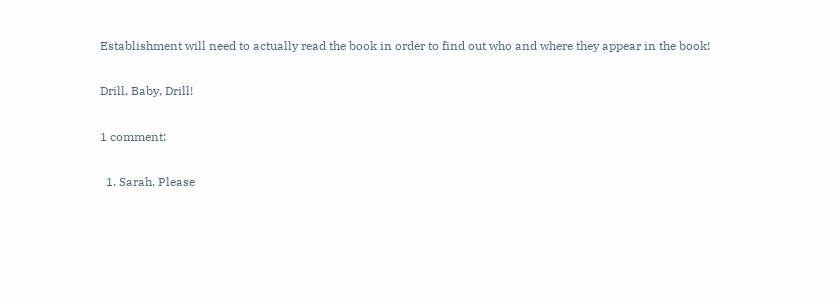Establishment will need to actually read the book in order to find out who and where they appear in the book!

Drill, Baby, Drill!

1 comment:

  1. Sarah, Please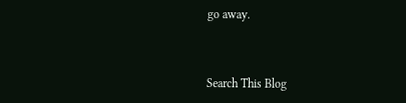go away.



Search This Blog